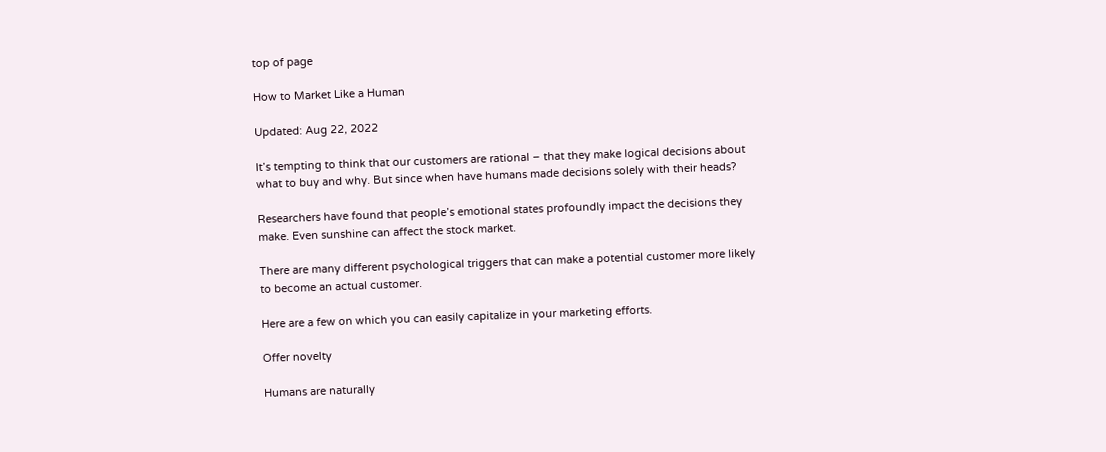top of page

How to Market Like a Human

Updated: Aug 22, 2022

It’s tempting to think that our customers are rational – that they make logical decisions about what to buy and why. But since when have humans made decisions solely with their heads?

Researchers have found that people’s emotional states profoundly impact the decisions they make. Even sunshine can affect the stock market.

There are many different psychological triggers that can make a potential customer more likely to become an actual customer.

Here are a few on which you can easily capitalize in your marketing efforts.

Offer novelty

Humans are naturally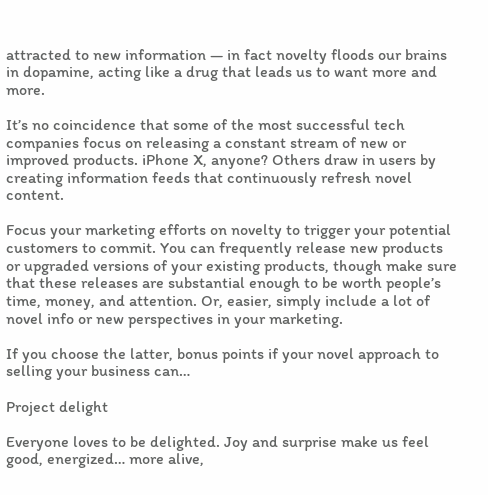attracted to new information — in fact novelty floods our brains in dopamine, acting like a drug that leads us to want more and more.

It’s no coincidence that some of the most successful tech companies focus on releasing a constant stream of new or improved products. iPhone X, anyone? Others draw in users by creating information feeds that continuously refresh novel content.

Focus your marketing efforts on novelty to trigger your potential customers to commit. You can frequently release new products or upgraded versions of your existing products, though make sure that these releases are substantial enough to be worth people’s time, money, and attention. Or, easier, simply include a lot of novel info or new perspectives in your marketing.

If you choose the latter, bonus points if your novel approach to selling your business can…

Project delight

Everyone loves to be delighted. Joy and surprise make us feel good, energized… more alive,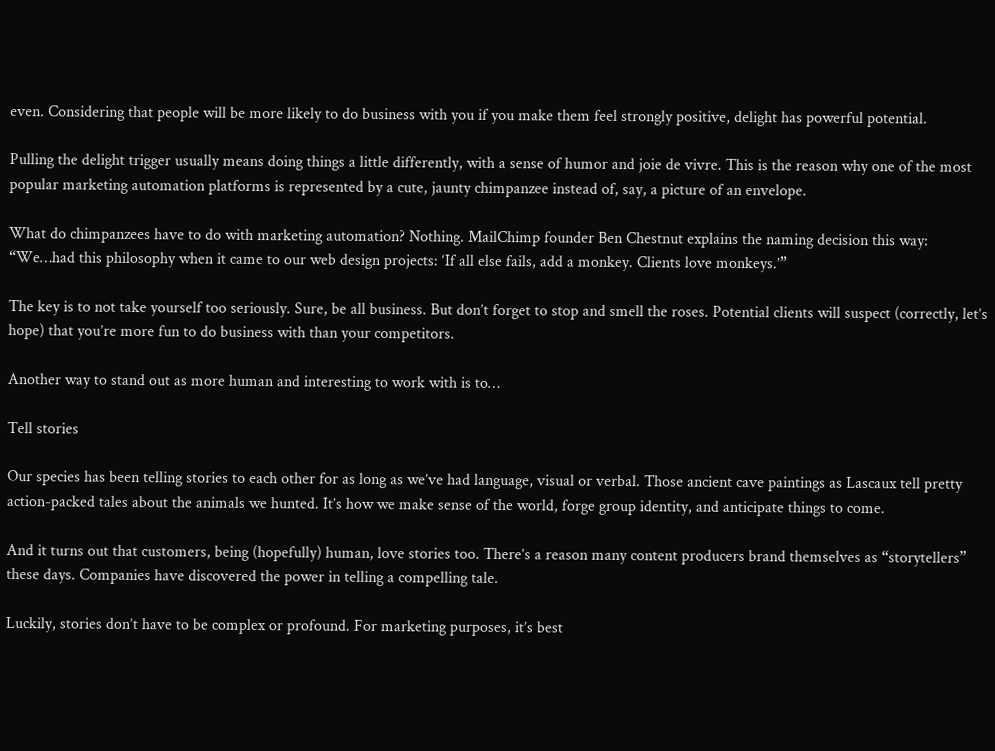even. Considering that people will be more likely to do business with you if you make them feel strongly positive, delight has powerful potential.

Pulling the delight trigger usually means doing things a little differently, with a sense of humor and joie de vivre. This is the reason why one of the most popular marketing automation platforms is represented by a cute, jaunty chimpanzee instead of, say, a picture of an envelope.

What do chimpanzees have to do with marketing automation? Nothing. MailChimp founder Ben Chestnut explains the naming decision this way: “We…had this philosophy when it came to our web design projects: ‘If all else fails, add a monkey. Clients love monkeys.’”

The key is to not take yourself too seriously. Sure, be all business. But don’t forget to stop and smell the roses. Potential clients will suspect (correctly, let’s hope) that you’re more fun to do business with than your competitors.

Another way to stand out as more human and interesting to work with is to…

Tell stories

Our species has been telling stories to each other for as long as we’ve had language, visual or verbal. Those ancient cave paintings as Lascaux tell pretty action-packed tales about the animals we hunted. It’s how we make sense of the world, forge group identity, and anticipate things to come.

And it turns out that customers, being (hopefully) human, love stories too. There’s a reason many content producers brand themselves as “storytellers” these days. Companies have discovered the power in telling a compelling tale.

Luckily, stories don’t have to be complex or profound. For marketing purposes, it’s best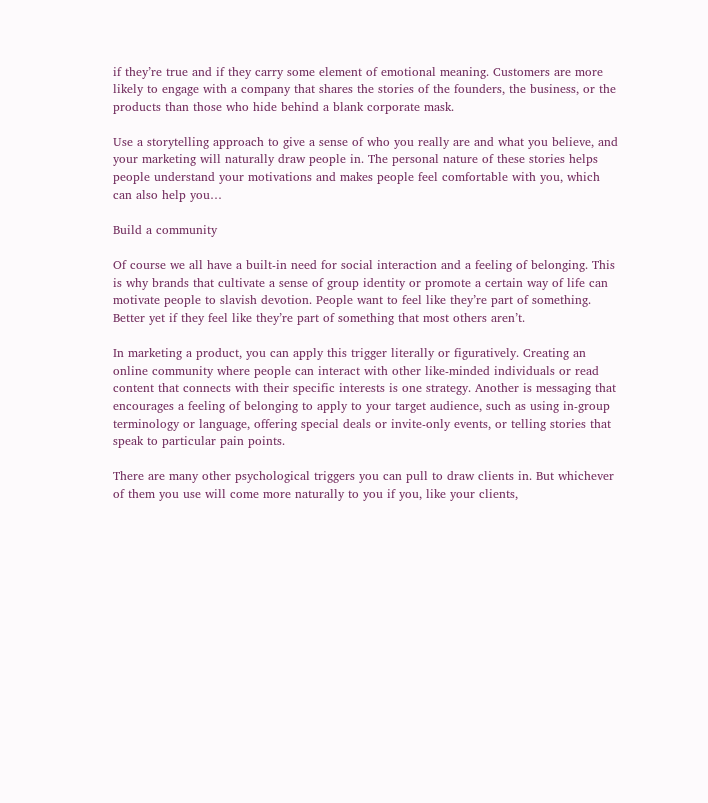if they’re true and if they carry some element of emotional meaning. Customers are more likely to engage with a company that shares the stories of the founders, the business, or the products than those who hide behind a blank corporate mask.

Use a storytelling approach to give a sense of who you really are and what you believe, and your marketing will naturally draw people in. The personal nature of these stories helps people understand your motivations and makes people feel comfortable with you, which can also help you…

Build a community

Of course we all have a built-in need for social interaction and a feeling of belonging. This is why brands that cultivate a sense of group identity or promote a certain way of life can motivate people to slavish devotion. People want to feel like they’re part of something. Better yet if they feel like they’re part of something that most others aren’t.

In marketing a product, you can apply this trigger literally or figuratively. Creating an online community where people can interact with other like-minded individuals or read content that connects with their specific interests is one strategy. Another is messaging that encourages a feeling of belonging to apply to your target audience, such as using in-group terminology or language, offering special deals or invite-only events, or telling stories that speak to particular pain points.

There are many other psychological triggers you can pull to draw clients in. But whichever of them you use will come more naturally to you if you, like your clients,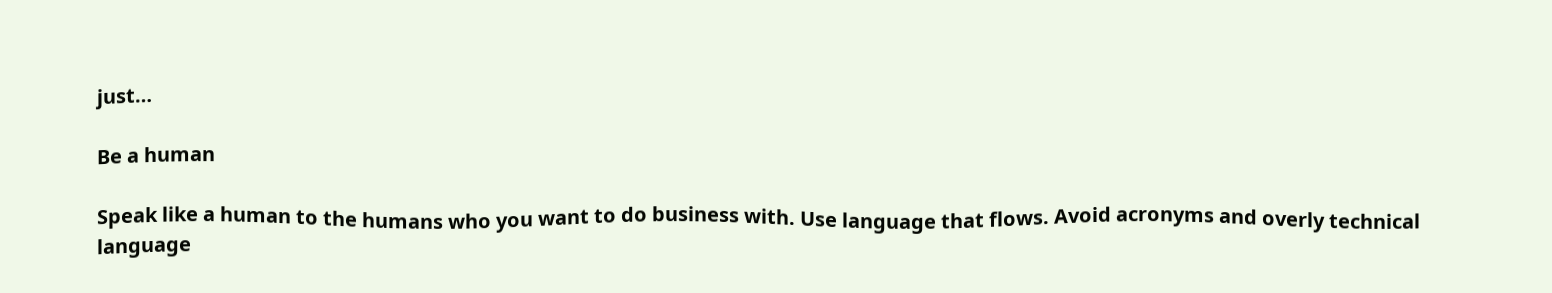just…

Be a human

Speak like a human to the humans who you want to do business with. Use language that flows. Avoid acronyms and overly technical language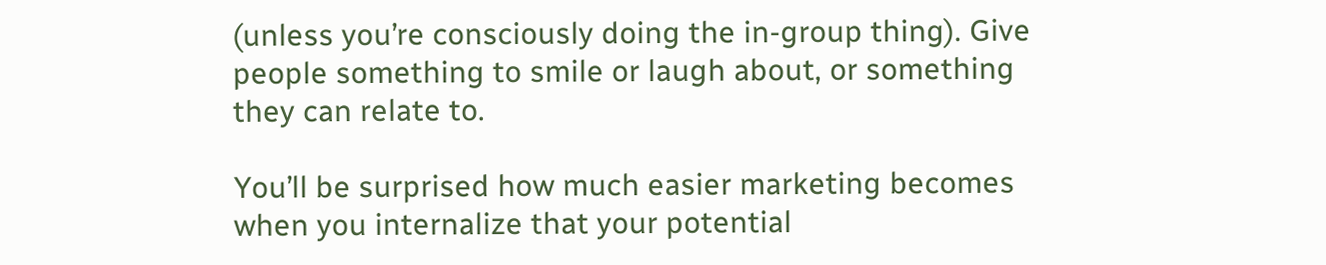(unless you’re consciously doing the in-group thing). Give people something to smile or laugh about, or something they can relate to.

You’ll be surprised how much easier marketing becomes when you internalize that your potential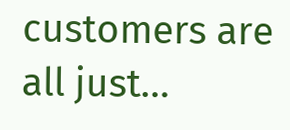customers are all just…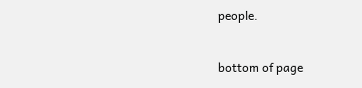people.


bottom of page